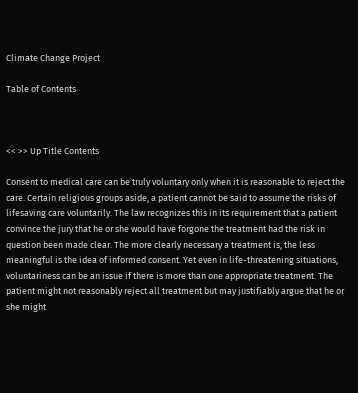Climate Change Project

Table of Contents



<< >> Up Title Contents

Consent to medical care can be truly voluntary only when it is reasonable to reject the care. Certain religious groups aside, a patient cannot be said to assume the risks of lifesaving care voluntarily. The law recognizes this in its requirement that a patient convince the jury that he or she would have forgone the treatment had the risk in question been made clear. The more clearly necessary a treatment is, the less meaningful is the idea of informed consent. Yet even in life-threatening situations, voluntariness can be an issue if there is more than one appropriate treatment. The patient might not reasonably reject all treatment but may justifiably argue that he or she might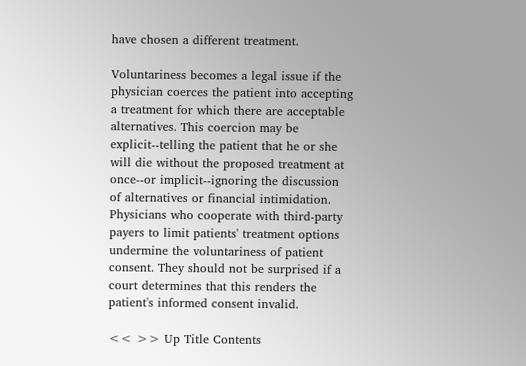have chosen a different treatment.

Voluntariness becomes a legal issue if the physician coerces the patient into accepting a treatment for which there are acceptable alternatives. This coercion may be explicit--telling the patient that he or she will die without the proposed treatment at once--or implicit--ignoring the discussion of alternatives or financial intimidation. Physicians who cooperate with third-party payers to limit patients' treatment options undermine the voluntariness of patient consent. They should not be surprised if a court determines that this renders the patient's informed consent invalid.

<< >> Up Title Contents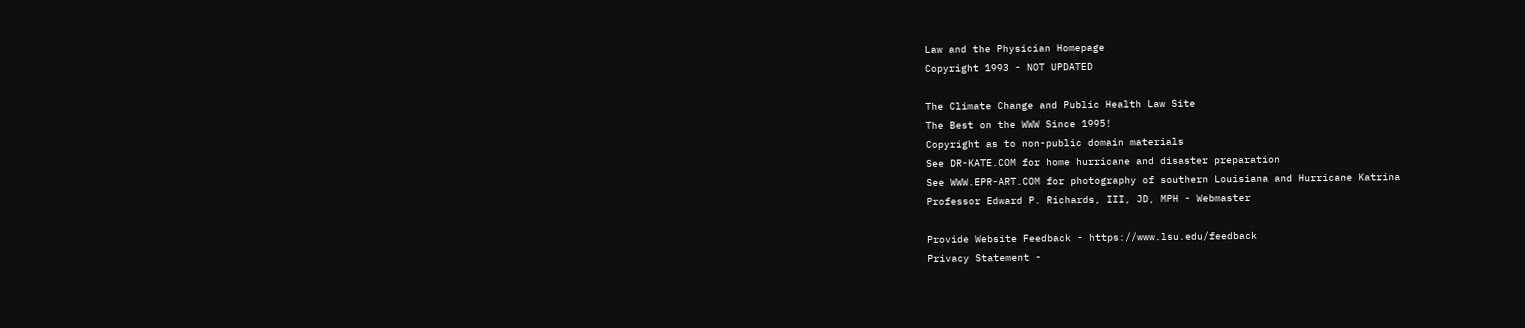Law and the Physician Homepage
Copyright 1993 - NOT UPDATED

The Climate Change and Public Health Law Site
The Best on the WWW Since 1995!
Copyright as to non-public domain materials
See DR-KATE.COM for home hurricane and disaster preparation
See WWW.EPR-ART.COM for photography of southern Louisiana and Hurricane Katrina
Professor Edward P. Richards, III, JD, MPH - Webmaster

Provide Website Feedback - https://www.lsu.edu/feedback
Privacy Statement -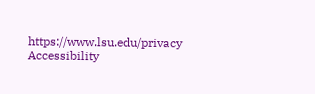https://www.lsu.edu/privacy
Accessibility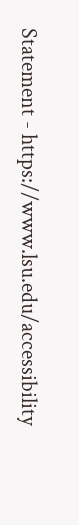Statement - https://www.lsu.edu/accessibility